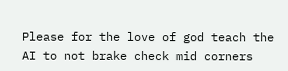Please for the love of god teach the AI to not brake check mid corners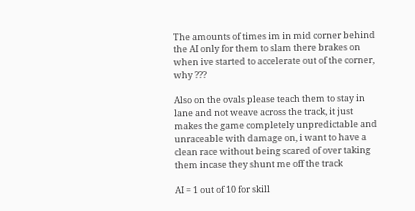The amounts of times im in mid corner behind the AI only for them to slam there brakes on when ive started to accelerate out of the corner, why ???

Also on the ovals please teach them to stay in lane and not weave across the track, it just makes the game completely unpredictable and unraceable with damage on, i want to have a clean race without being scared of over taking them incase they shunt me off the track

AI = 1 out of 10 for skill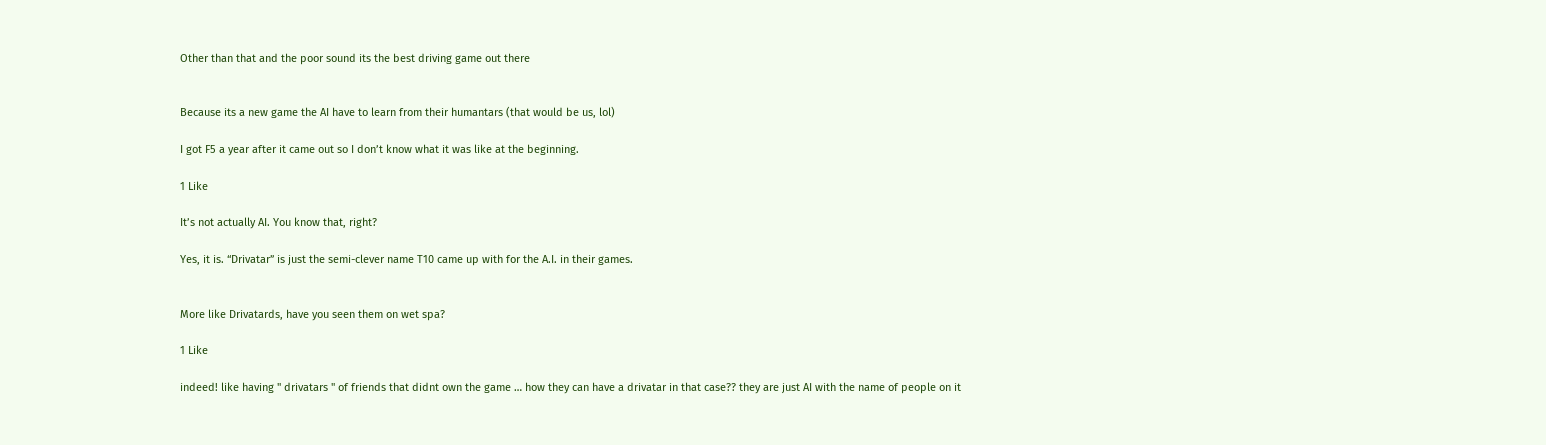Other than that and the poor sound its the best driving game out there


Because its a new game the AI have to learn from their humantars (that would be us, lol)

I got F5 a year after it came out so I don’t know what it was like at the beginning.

1 Like

It’s not actually AI. You know that, right?

Yes, it is. “Drivatar” is just the semi-clever name T10 came up with for the A.I. in their games.


More like Drivatards, have you seen them on wet spa?

1 Like

indeed! like having " drivatars " of friends that didnt own the game … how they can have a drivatar in that case?? they are just AI with the name of people on it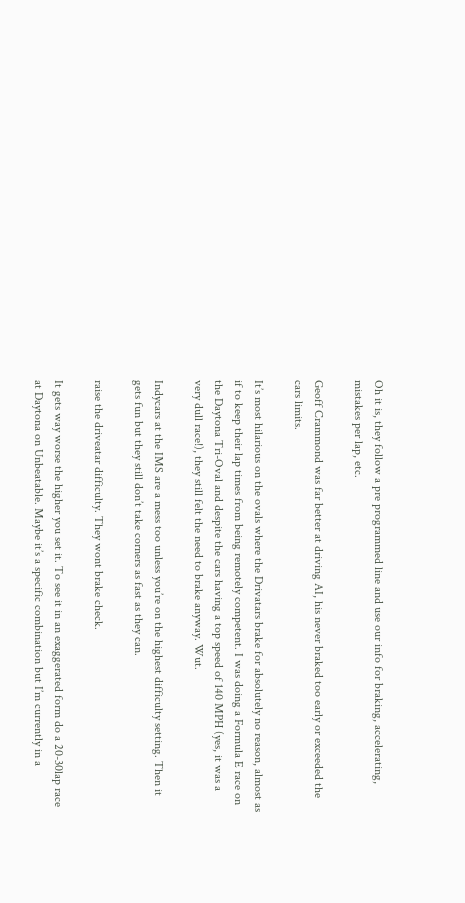Oh it is, they follow a pre programmed line and use our info for braking, accelerating, mistakes per lap, etc.

Geoff Crammond was far better at driving AI, his never braked too early or exceeded the cars limits.

It’s most hilarious on the ovals where the Drivatars brake for absolutely no reason, almost as if to keep their lap times from being remotely competent. I was doing a Formula E race on the Daytona Tri-Oval and despite the cars having a top speed of 140 MPH (yes, it was a very dull race!), they still felt the need to brake anyway. Wut.

Indycars at the IMS are a mess too unless you’re on the highest difficulty setting. Then it gets fun but they still don’t take corners as fast as they can.

raise the driveatar difficulty. They wont brake check.

It gets way worse the higher you set it. To see it in an exaggerated form do a 20-30lap race at Daytona on Unbeatable. Maybe it’s a specific combination but I’m currently in a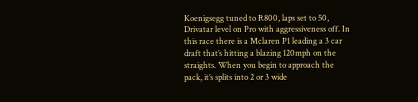Koenigsegg tuned to R800, laps set to 50, Drivatar level on Pro with aggressiveness off. In this race there is a Mclaren P1 leading a 3 car draft that’s hitting a blazing 120mph on the straights. When you begin to approach the pack, it’s splits into 2 or 3 wide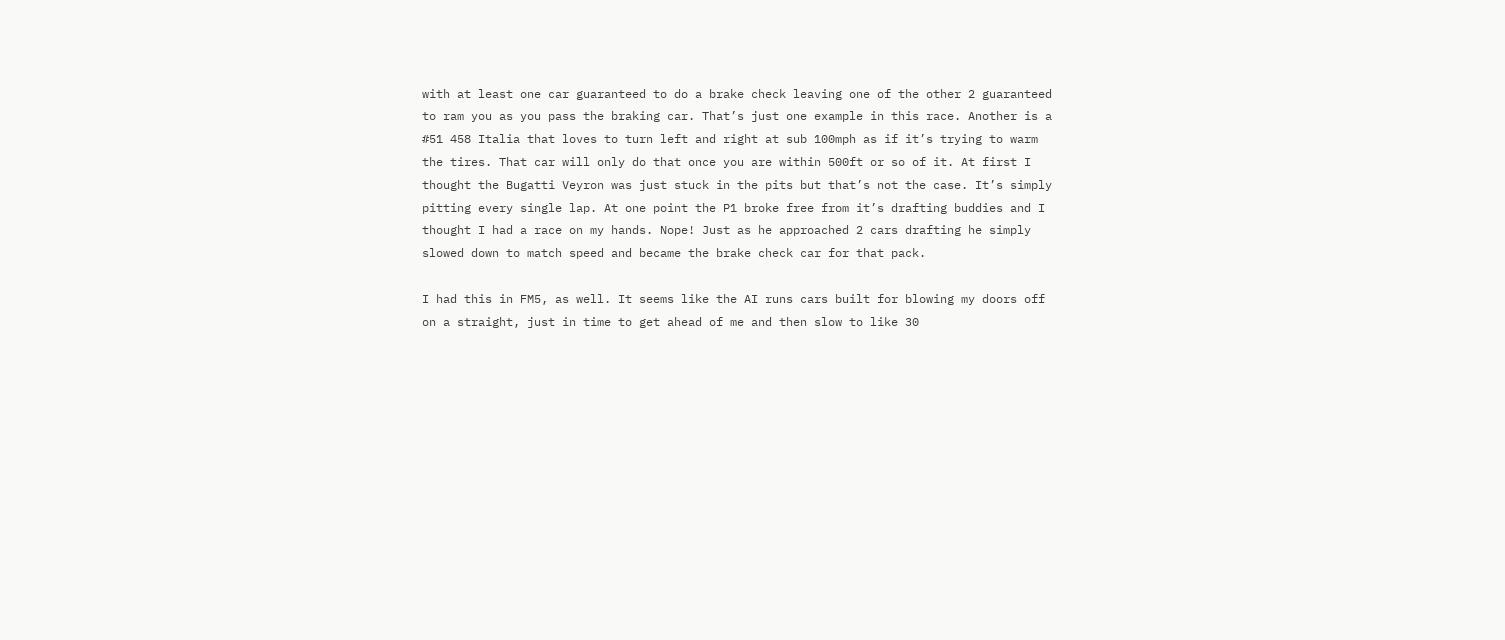with at least one car guaranteed to do a brake check leaving one of the other 2 guaranteed to ram you as you pass the braking car. That’s just one example in this race. Another is a #51 458 Italia that loves to turn left and right at sub 100mph as if it’s trying to warm the tires. That car will only do that once you are within 500ft or so of it. At first I thought the Bugatti Veyron was just stuck in the pits but that’s not the case. It’s simply pitting every single lap. At one point the P1 broke free from it’s drafting buddies and I thought I had a race on my hands. Nope! Just as he approached 2 cars drafting he simply slowed down to match speed and became the brake check car for that pack.

I had this in FM5, as well. It seems like the AI runs cars built for blowing my doors off on a straight, just in time to get ahead of me and then slow to like 30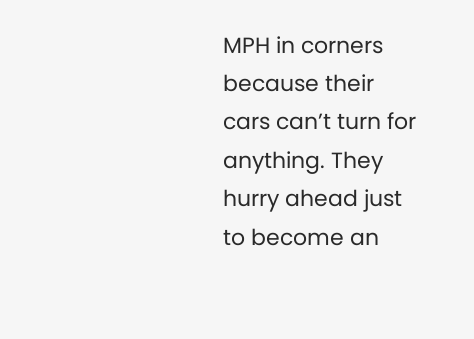MPH in corners because their cars can’t turn for anything. They hurry ahead just to become an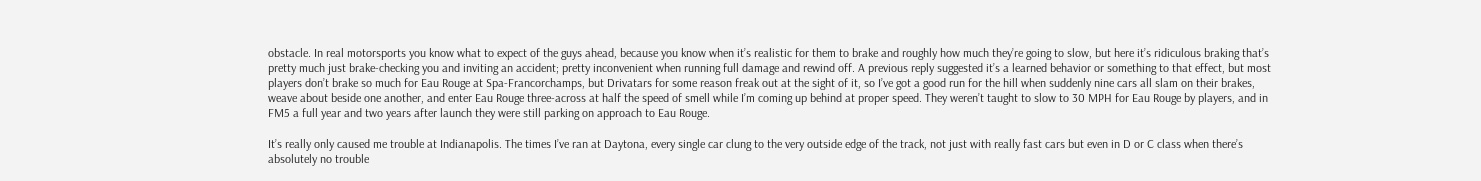obstacle. In real motorsports you know what to expect of the guys ahead, because you know when it’s realistic for them to brake and roughly how much they’re going to slow, but here it’s ridiculous braking that’s pretty much just brake-checking you and inviting an accident; pretty inconvenient when running full damage and rewind off. A previous reply suggested it’s a learned behavior or something to that effect, but most players don’t brake so much for Eau Rouge at Spa-Francorchamps, but Drivatars for some reason freak out at the sight of it, so I’ve got a good run for the hill when suddenly nine cars all slam on their brakes, weave about beside one another, and enter Eau Rouge three-across at half the speed of smell while I’m coming up behind at proper speed. They weren’t taught to slow to 30 MPH for Eau Rouge by players, and in FM5 a full year and two years after launch they were still parking on approach to Eau Rouge.

It’s really only caused me trouble at Indianapolis. The times I’ve ran at Daytona, every single car clung to the very outside edge of the track, not just with really fast cars but even in D or C class when there’s absolutely no trouble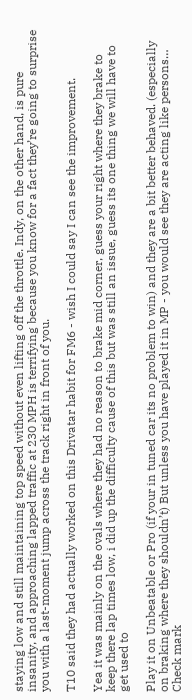staying low and still maintaining top speed without even lifting off the throttle. Indy, on the other hand, is pure insanity, and approaching lapped traffic at 230 MPH is terrifying because you know for a fact they’re going to surprise you with a last-moment jump across the track right in front of you.

T10 said they had actually worked on this Drivatar habit for FM6 - wish I could say I can see the improvement.

Yea it was mainly on the ovals where they had no reason to brake mid corner, guess your right where they brake to keep there lap times low, i did up the difficulty cause of this but was still an issue, guess its one thing we will have to get used to

Play it on Unbeatable or Pro (if your in tuned car its no problem to win) and they are a bit better behaved. (especially on braking where they shouldn’t) But unless you have played it in MP - you would see they are acting like persons… Check mark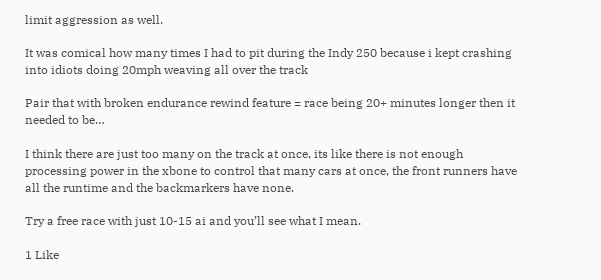limit aggression as well.

It was comical how many times I had to pit during the Indy 250 because i kept crashing into idiots doing 20mph weaving all over the track

Pair that with broken endurance rewind feature = race being 20+ minutes longer then it needed to be…

I think there are just too many on the track at once, its like there is not enough processing power in the xbone to control that many cars at once, the front runners have all the runtime and the backmarkers have none.

Try a free race with just 10-15 ai and you’ll see what I mean.

1 Like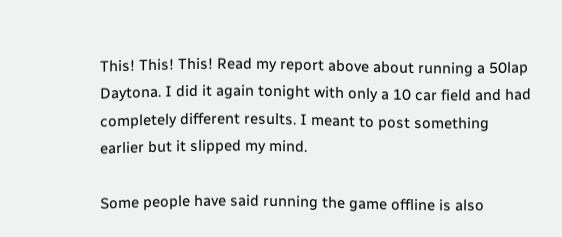This! This! This! Read my report above about running a 50lap Daytona. I did it again tonight with only a 10 car field and had completely different results. I meant to post something earlier but it slipped my mind.

Some people have said running the game offline is also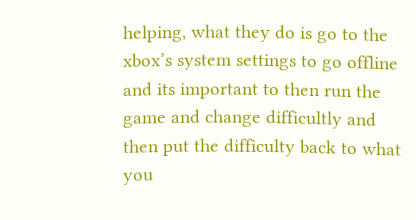helping, what they do is go to the xbox’s system settings to go offline and its important to then run the game and change difficultly and then put the difficulty back to what you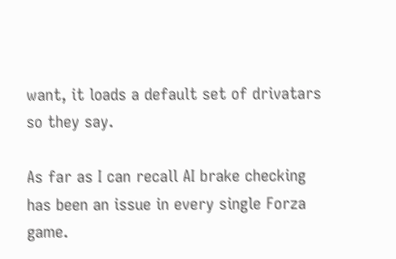want, it loads a default set of drivatars so they say.

As far as I can recall AI brake checking has been an issue in every single Forza game.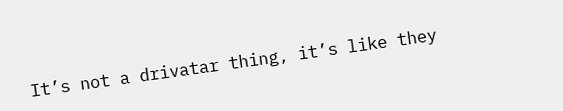It’s not a drivatar thing, it’s like they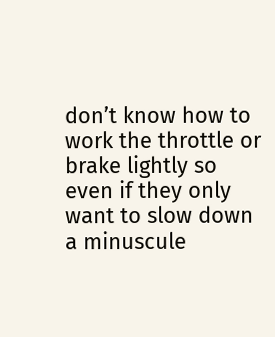don’t know how to work the throttle or brake lightly so even if they only want to slow down a minuscule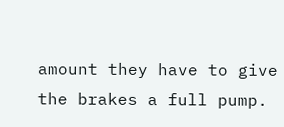amount they have to give the brakes a full pump.